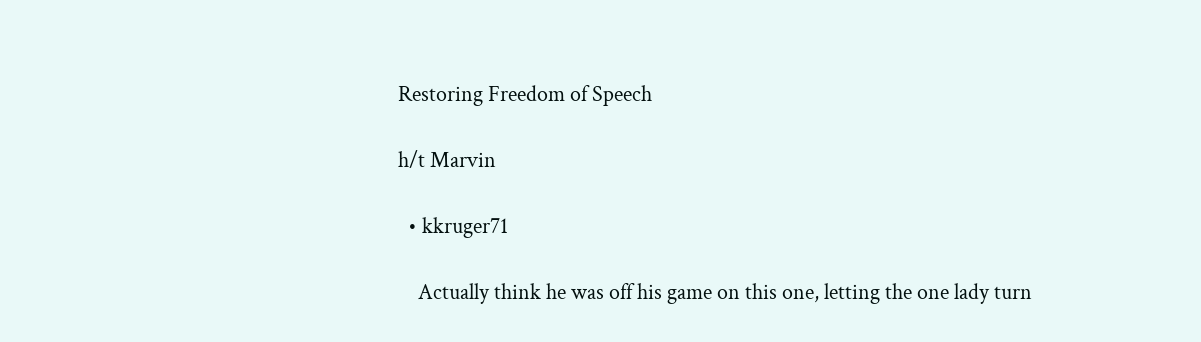Restoring Freedom of Speech

h/t Marvin

  • kkruger71

    Actually think he was off his game on this one, letting the one lady turn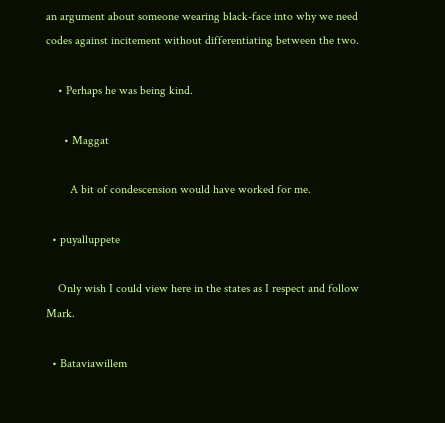an argument about someone wearing black-face into why we need codes against incitement without differentiating between the two.

    • Perhaps he was being kind.

      • Maggat

        A bit of condescension would have worked for me.

  • puyalluppete

    Only wish I could view here in the states as I respect and follow Mark.

  • Bataviawillem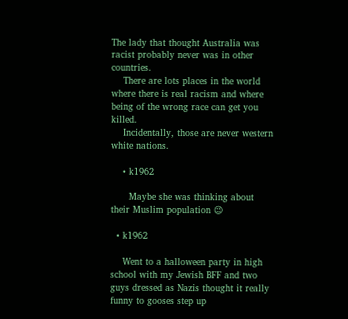The lady that thought Australia was racist probably never was in other countries.
    There are lots places in the world where there is real racism and where being of the wrong race can get you killed.
    Incidentally, those are never western white nations.

    • k1962

      Maybe she was thinking about their Muslim population 😉

  • k1962

    Went to a halloween party in high school with my Jewish BFF and two guys dressed as Nazis thought it really funny to gooses step up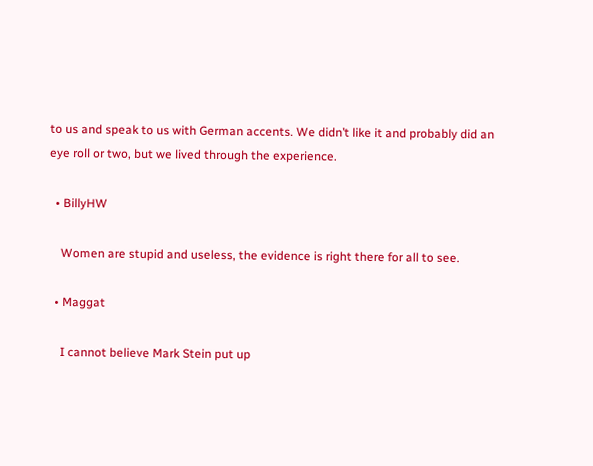to us and speak to us with German accents. We didn’t like it and probably did an eye roll or two, but we lived through the experience.

  • BillyHW

    Women are stupid and useless, the evidence is right there for all to see.

  • Maggat

    I cannot believe Mark Stein put up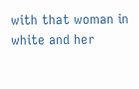with that woman in white and her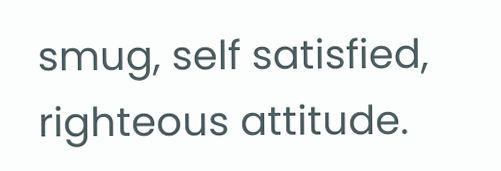smug, self satisfied, righteous attitude.